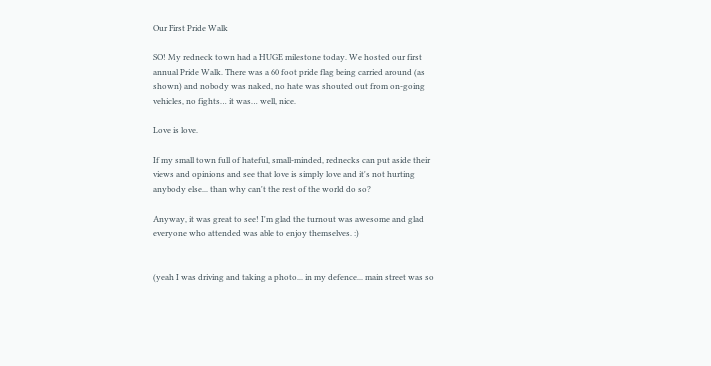Our First Pride Walk

SO! My redneck town had a HUGE milestone today. We hosted our first annual Pride Walk. There was a 60 foot pride flag being carried around (as shown) and nobody was naked, no hate was shouted out from on-going vehicles, no fights… it was… well, nice.

Love is love.

If my small town full of hateful, small-minded, rednecks can put aside their views and opinions and see that love is simply love and it's not hurting anybody else... than why can't the rest of the world do so?

Anyway, it was great to see! I'm glad the turnout was awesome and glad everyone who attended was able to enjoy themselves. :)


(yeah I was driving and taking a photo... in my defence... main street was so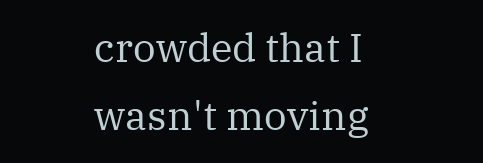crowded that I wasn't moving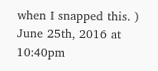when I snapped this. )
June 25th, 2016 at 10:40pm